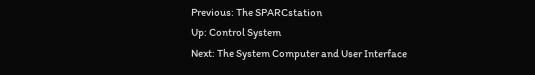Previous: The SPARCstation
Up: Control System
Next: The System Computer and User Interface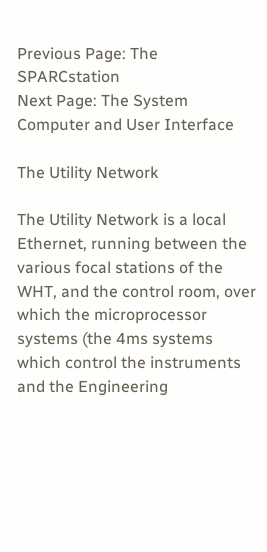Previous Page: The SPARCstation
Next Page: The System Computer and User Interface

The Utility Network

The Utility Network is a local Ethernet, running between the various focal stations of the WHT, and the control room, over which the microprocessor systems (the 4ms systems which control the instruments and the Engineering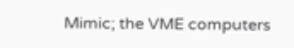Mimic; the VME computers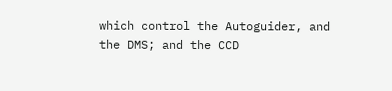which control the Autoguider, and the DMS; and the CCD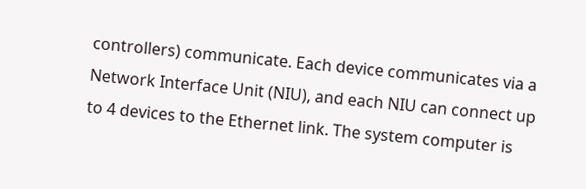controllers) communicate. Each device communicates via a Network Interface Unit (NIU), and each NIU can connect up to 4 devices to the Ethernet link. The system computer is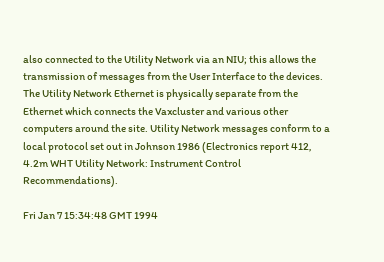also connected to the Utility Network via an NIU; this allows the transmission of messages from the User Interface to the devices. The Utility Network Ethernet is physically separate from the Ethernet which connects the Vaxcluster and various other computers around the site. Utility Network messages conform to a local protocol set out in Johnson 1986 (Electronics report 412, 4.2m WHT Utility Network: Instrument Control Recommendations).

Fri Jan 7 15:34:48 GMT 1994